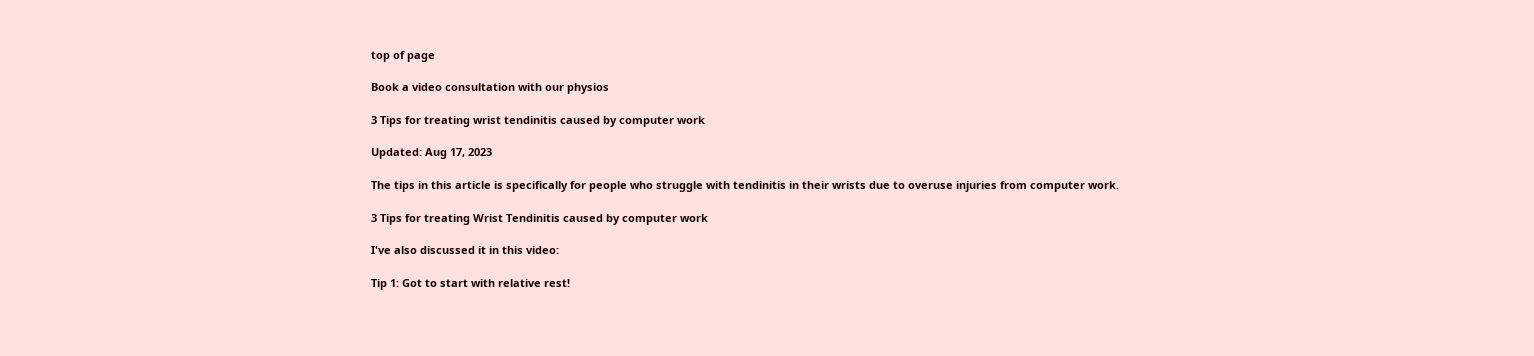top of page

Book a video consultation with our physios

3 Tips for treating wrist tendinitis caused by computer work

Updated: Aug 17, 2023

The tips in this article is specifically for people who struggle with tendinitis in their wrists due to overuse injuries from computer work.

3 Tips for treating Wrist Tendinitis caused by computer work

I've also discussed it in this video:

Tip 1: Got to start with relative rest!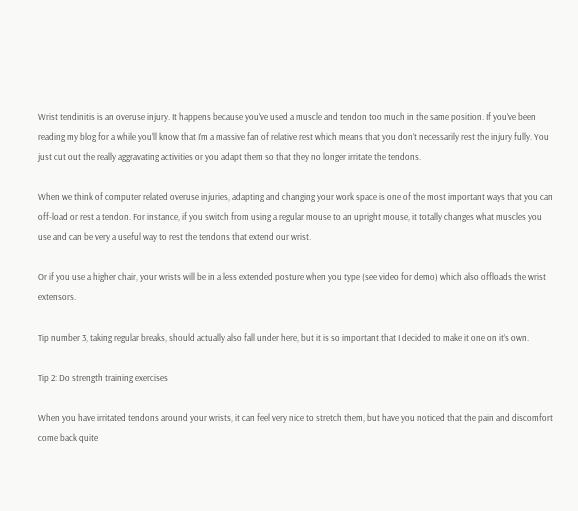Wrist tendinitis is an overuse injury. It happens because you’ve used a muscle and tendon too much in the same position. If you’ve been reading my blog for a while you’ll know that I’m a massive fan of relative rest which means that you don’t necessarily rest the injury fully. You just cut out the really aggravating activities or you adapt them so that they no longer irritate the tendons.

When we think of computer related overuse injuries, adapting and changing your work space is one of the most important ways that you can off-load or rest a tendon. For instance, if you switch from using a regular mouse to an upright mouse, it totally changes what muscles you use and can be very a useful way to rest the tendons that extend our wrist.

Or if you use a higher chair, your wrists will be in a less extended posture when you type (see video for demo) which also offloads the wrist extensors.

Tip number 3, taking regular breaks, should actually also fall under here, but it is so important that I decided to make it one on it’s own.

Tip 2: Do strength training exercises

When you have irritated tendons around your wrists, it can feel very nice to stretch them, but have you noticed that the pain and discomfort come back quite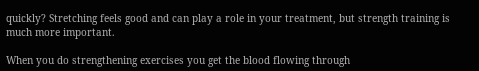quickly? Stretching feels good and can play a role in your treatment, but strength training is much more important.

When you do strengthening exercises you get the blood flowing through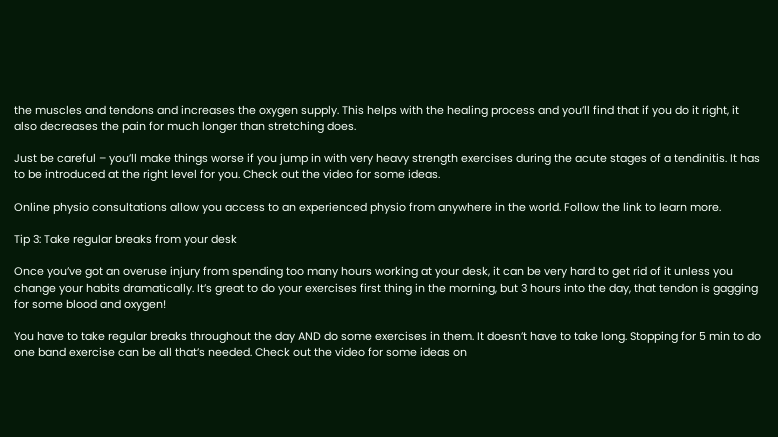the muscles and tendons and increases the oxygen supply. This helps with the healing process and you’ll find that if you do it right, it also decreases the pain for much longer than stretching does.

Just be careful – you’ll make things worse if you jump in with very heavy strength exercises during the acute stages of a tendinitis. It has to be introduced at the right level for you. Check out the video for some ideas.

Online physio consultations allow you access to an experienced physio from anywhere in the world. Follow the link to learn more.

Tip 3: Take regular breaks from your desk

Once you’ve got an overuse injury from spending too many hours working at your desk, it can be very hard to get rid of it unless you change your habits dramatically. It’s great to do your exercises first thing in the morning, but 3 hours into the day, that tendon is gagging for some blood and oxygen!

You have to take regular breaks throughout the day AND do some exercises in them. It doesn’t have to take long. Stopping for 5 min to do one band exercise can be all that’s needed. Check out the video for some ideas on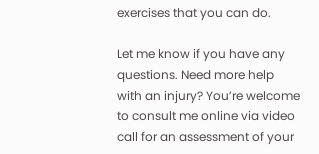exercises that you can do.

Let me know if you have any questions. Need more help with an injury? You’re welcome to consult me online via video call for an assessment of your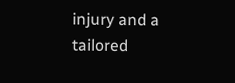injury and a tailored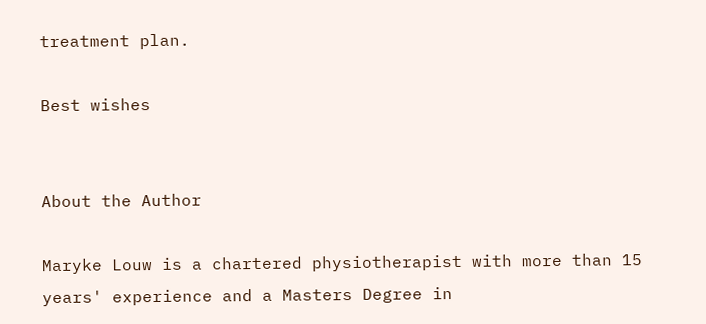treatment plan.

Best wishes


About the Author

Maryke Louw is a chartered physiotherapist with more than 15 years' experience and a Masters Degree in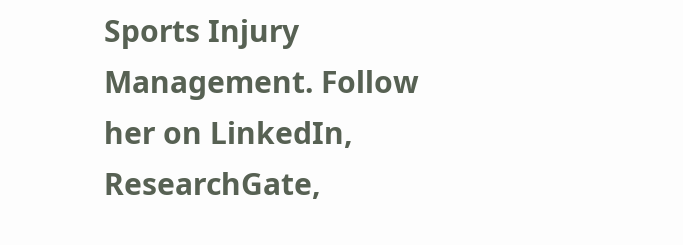Sports Injury Management. Follow her on LinkedIn, ResearchGate,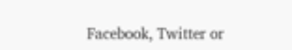Facebook, Twitter or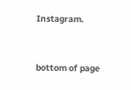Instagram.


bottom of page